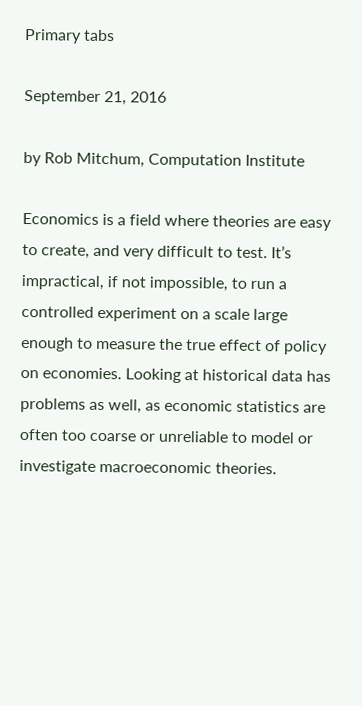Primary tabs

September 21, 2016

by Rob Mitchum, Computation Institute

Economics is a field where theories are easy to create, and very difficult to test. It’s impractical, if not impossible, to run a controlled experiment on a scale large enough to measure the true effect of policy on economies. Looking at historical data has problems as well, as economic statistics are often too coarse or unreliable to model or investigate macroeconomic theories.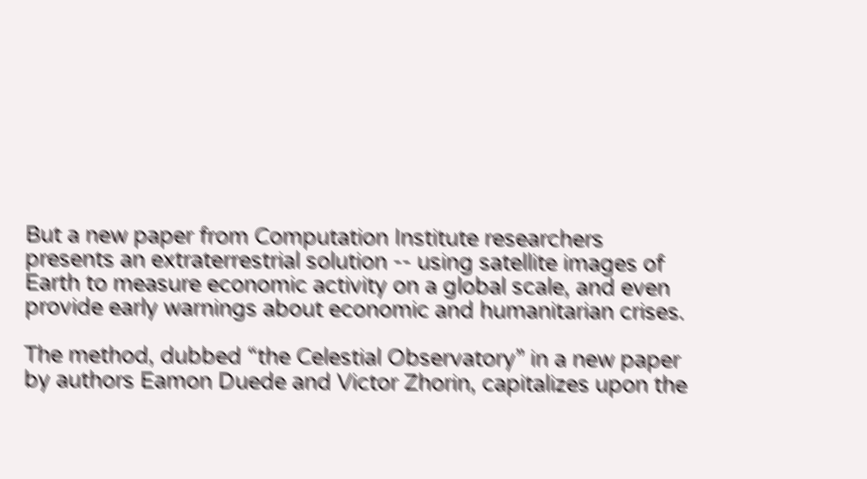But a new paper from Computation Institute researchers presents an extraterrestrial solution -- using satellite images of Earth to measure economic activity on a global scale, and even provide early warnings about economic and humanitarian crises.

The method, dubbed “the Celestial Observatory” in a new paper by authors Eamon Duede and Victor Zhorin, capitalizes upon the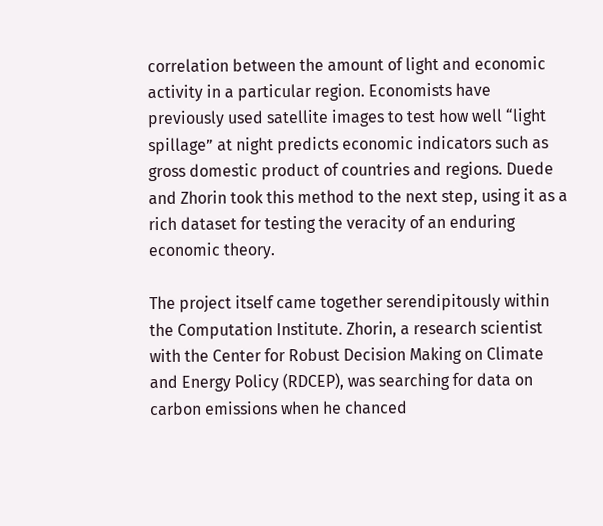correlation between the amount of light and economic activity in a particular region. Economists have previously used satellite images to test how well “light spillage” at night predicts economic indicators such as gross domestic product of countries and regions. Duede and Zhorin took this method to the next step, using it as a rich dataset for testing the veracity of an enduring economic theory.

The project itself came together serendipitously within the Computation Institute. Zhorin, a research scientist with the Center for Robust Decision Making on Climate and Energy Policy (RDCEP), was searching for data on carbon emissions when he chanced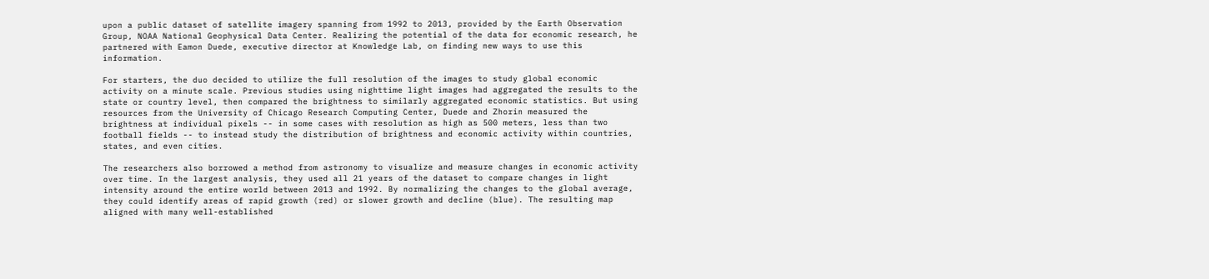upon a public dataset of satellite imagery spanning from 1992 to 2013, provided by the Earth Observation Group, NOAA National Geophysical Data Center. Realizing the potential of the data for economic research, he partnered with Eamon Duede, executive director at Knowledge Lab, on finding new ways to use this information.

For starters, the duo decided to utilize the full resolution of the images to study global economic activity on a minute scale. Previous studies using nighttime light images had aggregated the results to the state or country level, then compared the brightness to similarly aggregated economic statistics. But using resources from the University of Chicago Research Computing Center, Duede and Zhorin measured the brightness at individual pixels -- in some cases with resolution as high as 500 meters, less than two football fields -- to instead study the distribution of brightness and economic activity within countries, states, and even cities.

The researchers also borrowed a method from astronomy to visualize and measure changes in economic activity over time. In the largest analysis, they used all 21 years of the dataset to compare changes in light intensity around the entire world between 2013 and 1992. By normalizing the changes to the global average, they could identify areas of rapid growth (red) or slower growth and decline (blue). The resulting map aligned with many well-established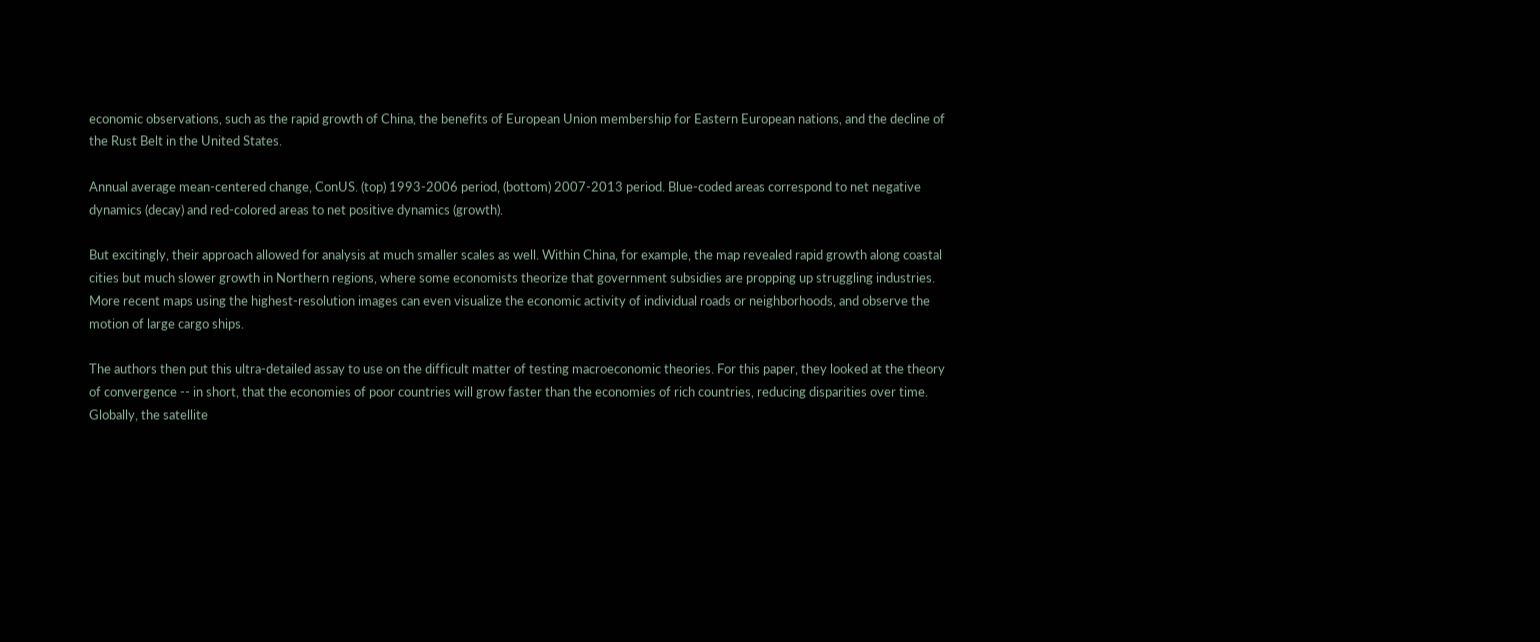economic observations, such as the rapid growth of China, the benefits of European Union membership for Eastern European nations, and the decline of the Rust Belt in the United States.

Annual average mean-centered change, ConUS. (top) 1993-2006 period, (bottom) 2007-2013 period. Blue-coded areas correspond to net negative dynamics (decay) and red-colored areas to net positive dynamics (growth).

But excitingly, their approach allowed for analysis at much smaller scales as well. Within China, for example, the map revealed rapid growth along coastal cities but much slower growth in Northern regions, where some economists theorize that government subsidies are propping up struggling industries. More recent maps using the highest-resolution images can even visualize the economic activity of individual roads or neighborhoods, and observe the motion of large cargo ships.

The authors then put this ultra-detailed assay to use on the difficult matter of testing macroeconomic theories. For this paper, they looked at the theory of convergence -- in short, that the economies of poor countries will grow faster than the economies of rich countries, reducing disparities over time. Globally, the satellite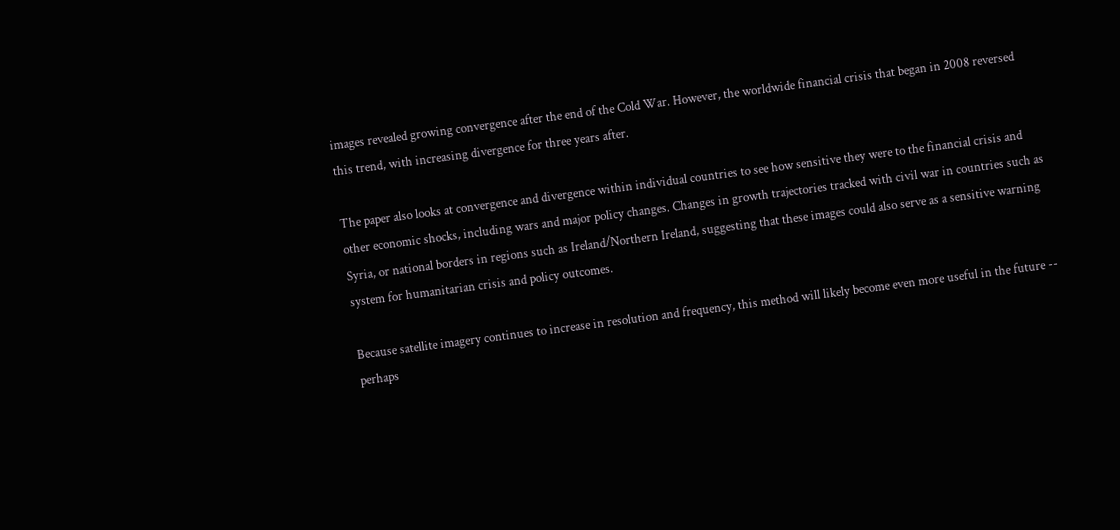images revealed growing convergence after the end of the Cold War. However, the worldwide financial crisis that began in 2008 reversed this trend, with increasing divergence for three years after.

The paper also looks at convergence and divergence within individual countries to see how sensitive they were to the financial crisis and other economic shocks, including wars and major policy changes. Changes in growth trajectories tracked with civil war in countries such as Syria, or national borders in regions such as Ireland/Northern Ireland, suggesting that these images could also serve as a sensitive warning system for humanitarian crisis and policy outcomes.

Because satellite imagery continues to increase in resolution and frequency, this method will likely become even more useful in the future -- perhaps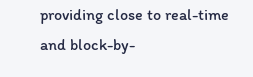providing close to real-time and block-by-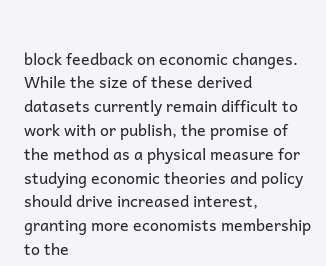block feedback on economic changes. While the size of these derived datasets currently remain difficult to work with or publish, the promise of the method as a physical measure for studying economic theories and policy should drive increased interest, granting more economists membership to the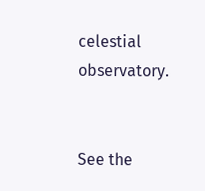celestial observatory.


See the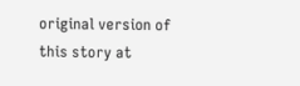original version of this story at